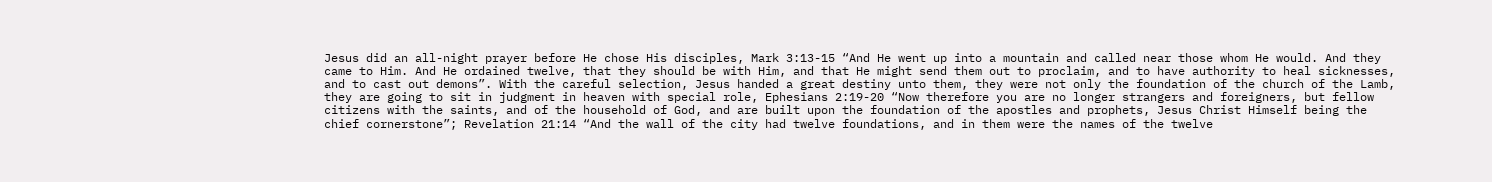Jesus did an all-night prayer before He chose His disciples, Mark 3:13-15 “And He went up into a mountain and called near those whom He would. And they came to Him. And He ordained twelve, that they should be with Him, and that He might send them out to proclaim, and to have authority to heal sicknesses, and to cast out demons”. With the careful selection, Jesus handed a great destiny unto them, they were not only the foundation of the church of the Lamb, they are going to sit in judgment in heaven with special role, Ephesians 2:19-20 “Now therefore you are no longer strangers and foreigners, but fellow citizens with the saints, and of the household of God, and are built upon the foundation of the apostles and prophets, Jesus Christ Himself being the chief cornerstone”; Revelation 21:14 “And the wall of the city had twelve foundations, and in them were the names of the twelve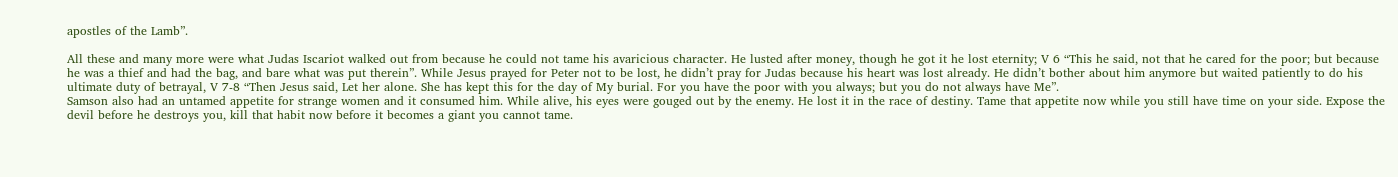apostles of the Lamb”.

All these and many more were what Judas Iscariot walked out from because he could not tame his avaricious character. He lusted after money, though he got it he lost eternity; V 6 “This he said, not that he cared for the poor; but because he was a thief and had the bag, and bare what was put therein”. While Jesus prayed for Peter not to be lost, he didn’t pray for Judas because his heart was lost already. He didn’t bother about him anymore but waited patiently to do his ultimate duty of betrayal, V 7-8 “Then Jesus said, Let her alone. She has kept this for the day of My burial. For you have the poor with you always; but you do not always have Me”.
Samson also had an untamed appetite for strange women and it consumed him. While alive, his eyes were gouged out by the enemy. He lost it in the race of destiny. Tame that appetite now while you still have time on your side. Expose the devil before he destroys you, kill that habit now before it becomes a giant you cannot tame.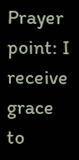Prayer point: I receive grace to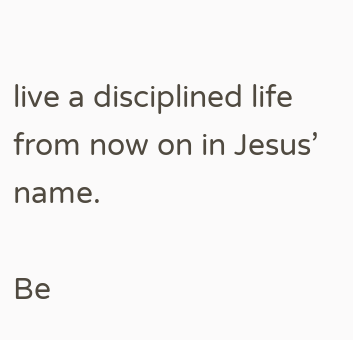live a disciplined life from now on in Jesus’ name.

Be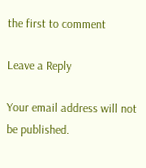the first to comment

Leave a Reply

Your email address will not be published.